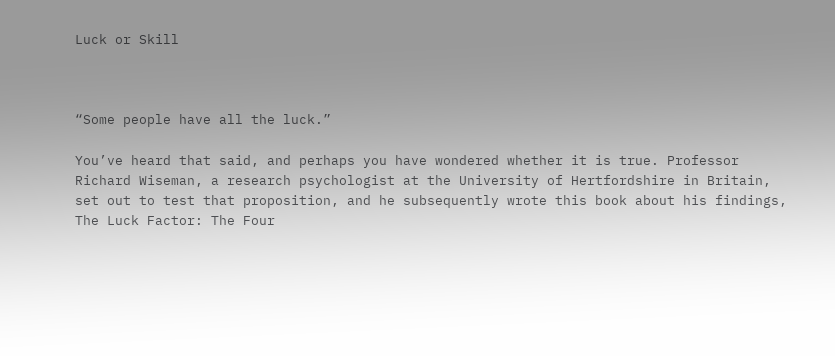Luck or Skill



“Some people have all the luck.”

You’ve heard that said, and perhaps you have wondered whether it is true. Professor Richard Wiseman, a research psychologist at the University of Hertfordshire in Britain, set out to test that proposition, and he subsequently wrote this book about his findings, The Luck Factor: The Four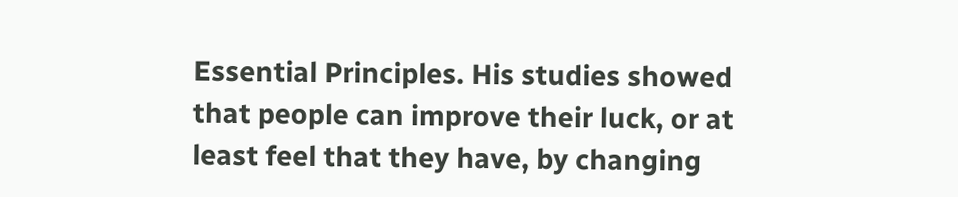Essential Principles. His studies showed that people can improve their luck, or at least feel that they have, by changing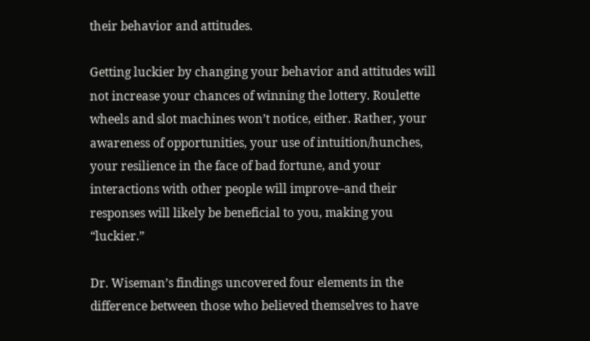their behavior and attitudes.

Getting luckier by changing your behavior and attitudes will not increase your chances of winning the lottery. Roulette wheels and slot machines won’t notice, either. Rather, your awareness of opportunities, your use of intuition/hunches, your resilience in the face of bad fortune, and your interactions with other people will improve–and their responses will likely be beneficial to you, making you “luckier.”

Dr. Wiseman’s findings uncovered four elements in the difference between those who believed themselves to have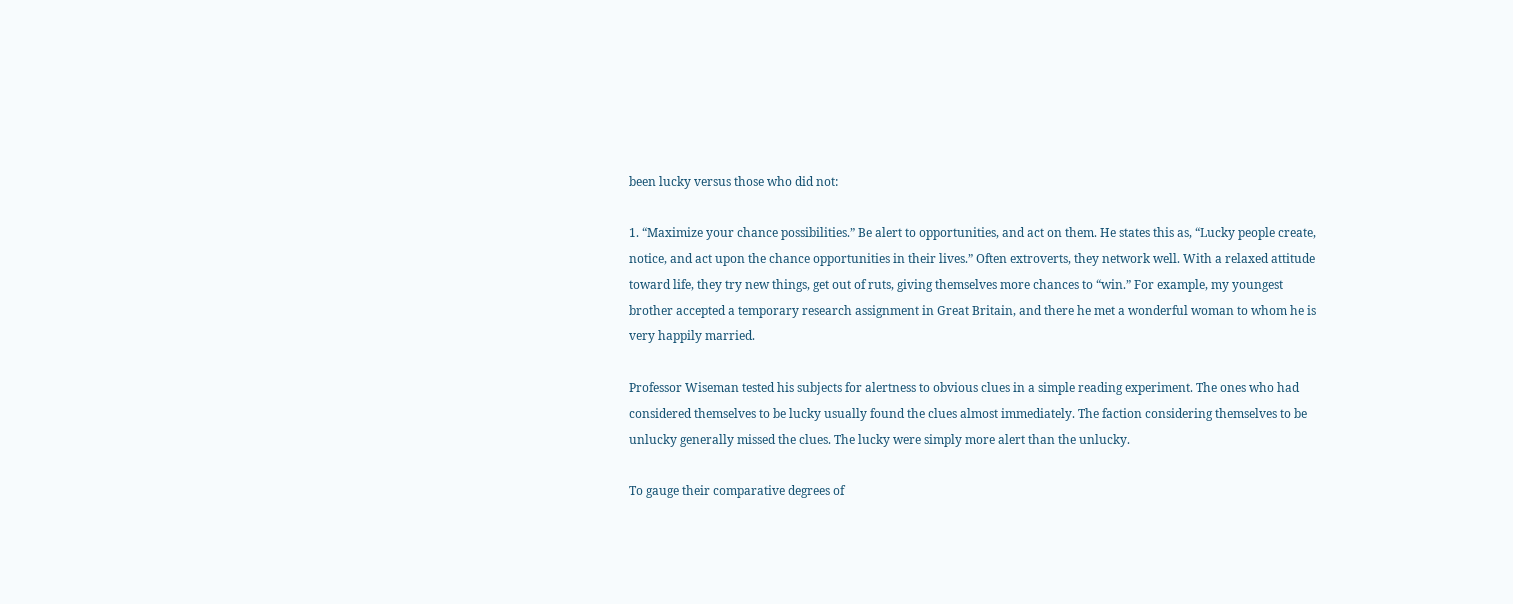been lucky versus those who did not:

1. “Maximize your chance possibilities.” Be alert to opportunities, and act on them. He states this as, “Lucky people create, notice, and act upon the chance opportunities in their lives.” Often extroverts, they network well. With a relaxed attitude toward life, they try new things, get out of ruts, giving themselves more chances to “win.” For example, my youngest brother accepted a temporary research assignment in Great Britain, and there he met a wonderful woman to whom he is very happily married.

Professor Wiseman tested his subjects for alertness to obvious clues in a simple reading experiment. The ones who had considered themselves to be lucky usually found the clues almost immediately. The faction considering themselves to be unlucky generally missed the clues. The lucky were simply more alert than the unlucky.

To gauge their comparative degrees of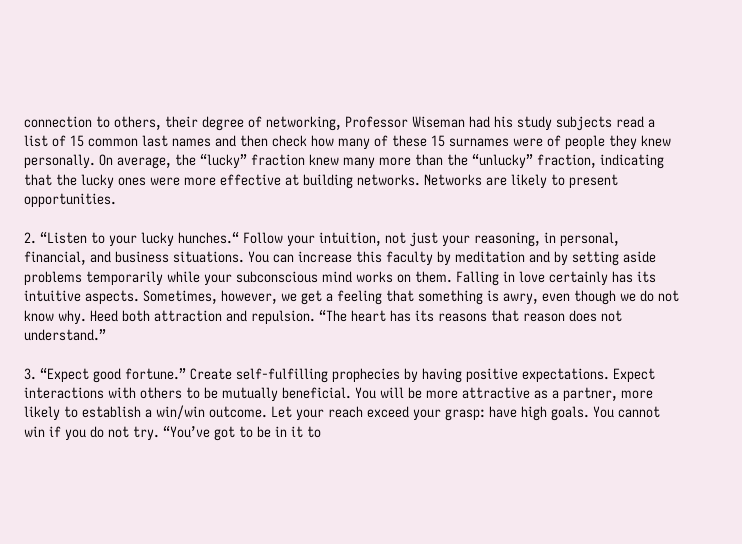connection to others, their degree of networking, Professor Wiseman had his study subjects read a list of 15 common last names and then check how many of these 15 surnames were of people they knew personally. On average, the “lucky” fraction knew many more than the “unlucky” fraction, indicating that the lucky ones were more effective at building networks. Networks are likely to present opportunities.

2. “Listen to your lucky hunches.“ Follow your intuition, not just your reasoning, in personal, financial, and business situations. You can increase this faculty by meditation and by setting aside problems temporarily while your subconscious mind works on them. Falling in love certainly has its intuitive aspects. Sometimes, however, we get a feeling that something is awry, even though we do not know why. Heed both attraction and repulsion. “The heart has its reasons that reason does not understand.”

3. “Expect good fortune.” Create self-fulfilling prophecies by having positive expectations. Expect interactions with others to be mutually beneficial. You will be more attractive as a partner, more likely to establish a win/win outcome. Let your reach exceed your grasp: have high goals. You cannot win if you do not try. “You’ve got to be in it to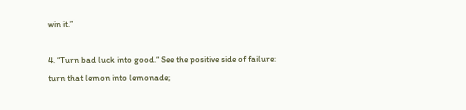win it.”

4. “Turn bad luck into good.“ See the positive side of failure: turn that lemon into lemonade;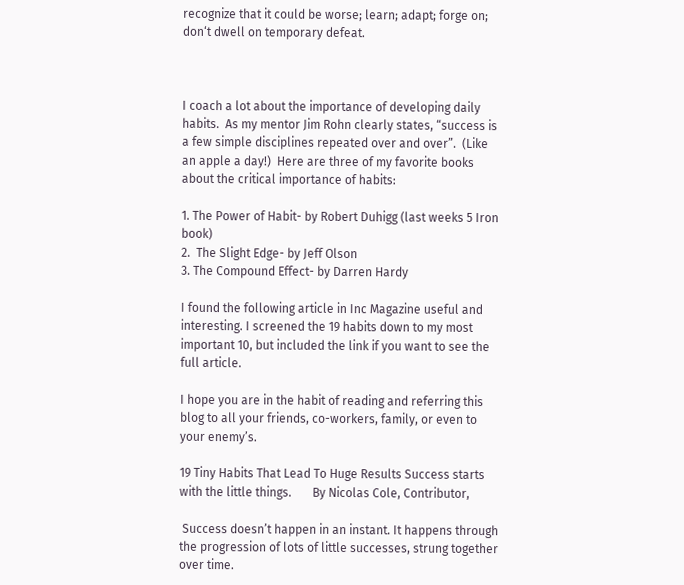recognize that it could be worse; learn; adapt; forge on; don‘t dwell on temporary defeat.



I coach a lot about the importance of developing daily habits.  As my mentor Jim Rohn clearly states, “success is a few simple disciplines repeated over and over”.  (Like an apple a day!)  Here are three of my favorite books about the critical importance of habits:

1. The Power of Habit- by Robert Duhigg (last weeks 5 Iron book)
2.  The Slight Edge- by Jeff Olson
3. The Compound Effect- by Darren Hardy

I found the following article in Inc Magazine useful and interesting. I screened the 19 habits down to my most important 10, but included the link if you want to see the full article.

I hope you are in the habit of reading and referring this blog to all your friends, co-workers, family, or even to your enemy’s.

19 Tiny Habits That Lead To Huge Results Success starts with the little things.       By Nicolas Cole, Contributor,

 Success doesn’t happen in an instant. It happens through the progression of lots of little successes, strung together over time.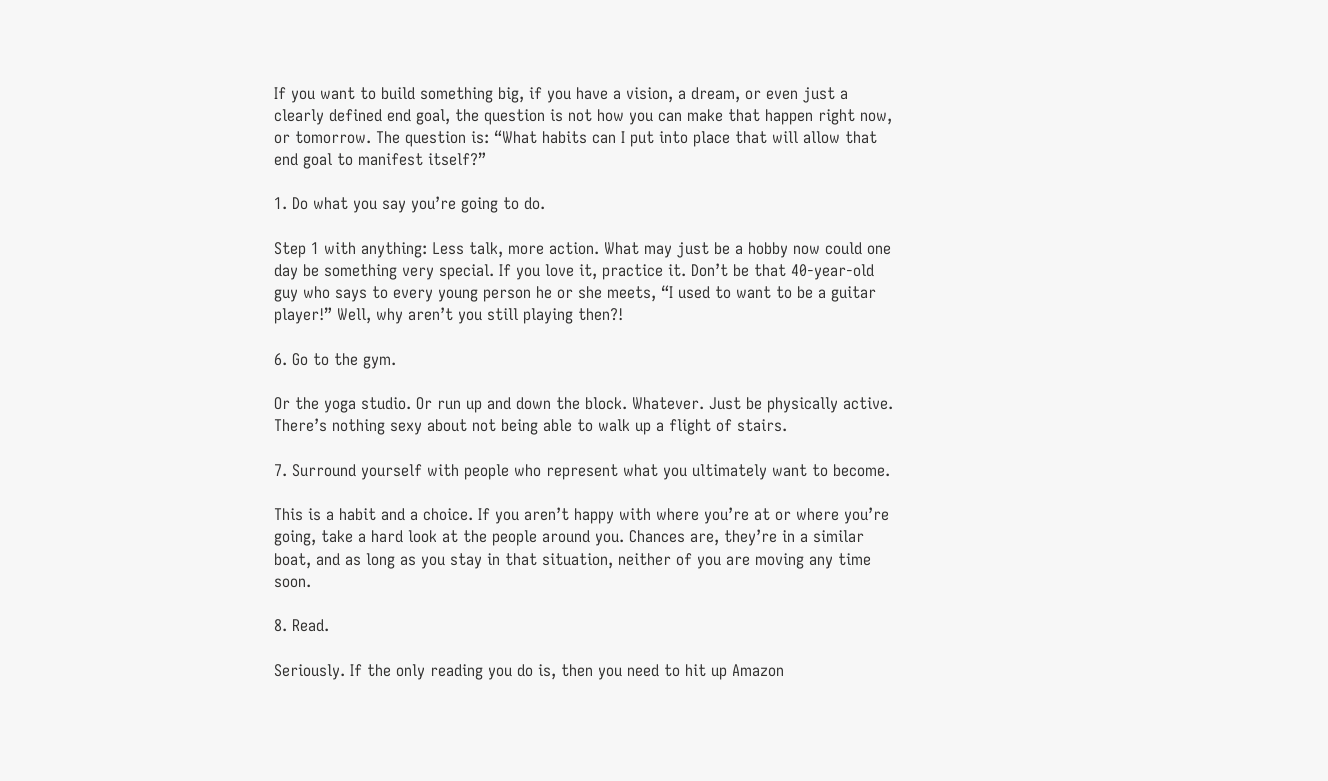If you want to build something big, if you have a vision, a dream, or even just a clearly defined end goal, the question is not how you can make that happen right now, or tomorrow. The question is: “What habits can I put into place that will allow that end goal to manifest itself?”

1. Do what you say you’re going to do.

Step 1 with anything: Less talk, more action. What may just be a hobby now could one day be something very special. If you love it, practice it. Don’t be that 40-year-old guy who says to every young person he or she meets, “I used to want to be a guitar player!” Well, why aren’t you still playing then?!

6. Go to the gym.

Or the yoga studio. Or run up and down the block. Whatever. Just be physically active. There’s nothing sexy about not being able to walk up a flight of stairs.

7. Surround yourself with people who represent what you ultimately want to become.

This is a habit and a choice. If you aren’t happy with where you’re at or where you’re going, take a hard look at the people around you. Chances are, they’re in a similar boat, and as long as you stay in that situation, neither of you are moving any time soon.

8. Read.

Seriously. If the only reading you do is, then you need to hit up Amazon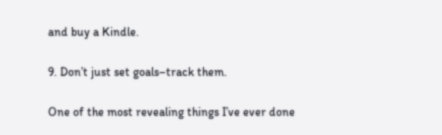and buy a Kindle.

9. Don’t just set goals–track them.

One of the most revealing things I’ve ever done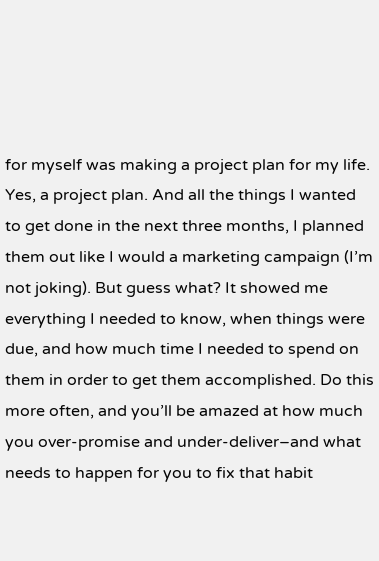for myself was making a project plan for my life. Yes, a project plan. And all the things I wanted to get done in the next three months, I planned them out like I would a marketing campaign (I’m not joking). But guess what? It showed me everything I needed to know, when things were due, and how much time I needed to spend on them in order to get them accomplished. Do this more often, and you’ll be amazed at how much you over-promise and under-deliver–and what needs to happen for you to fix that habit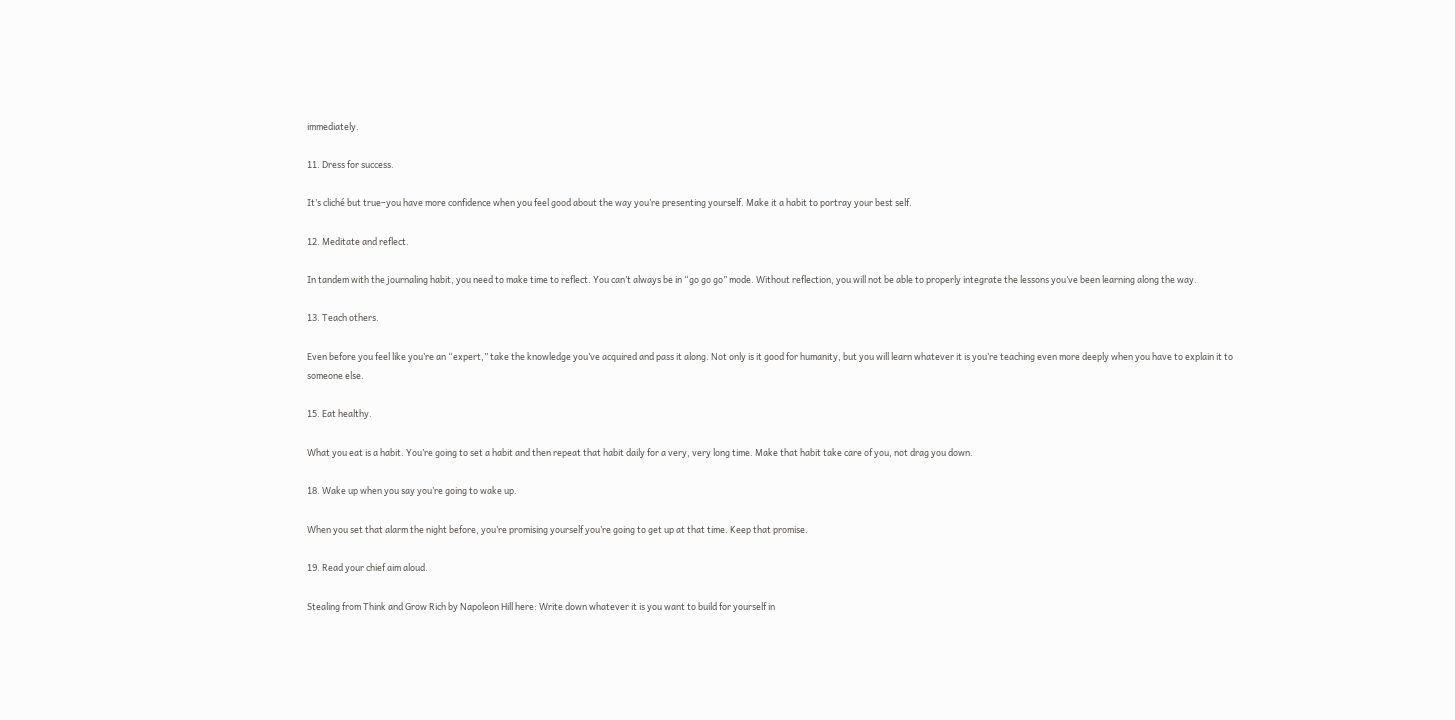immediately.

11. Dress for success.

It’s cliché but true–you have more confidence when you feel good about the way you’re presenting yourself. Make it a habit to portray your best self.

12. Meditate and reflect.

In tandem with the journaling habit, you need to make time to reflect. You can’t always be in “go go go” mode. Without reflection, you will not be able to properly integrate the lessons you’ve been learning along the way.

13. Teach others.

Even before you feel like you’re an “expert,” take the knowledge you’ve acquired and pass it along. Not only is it good for humanity, but you will learn whatever it is you’re teaching even more deeply when you have to explain it to someone else.

15. Eat healthy.

What you eat is a habit. You’re going to set a habit and then repeat that habit daily for a very, very long time. Make that habit take care of you, not drag you down.

18. Wake up when you say you’re going to wake up.

When you set that alarm the night before, you’re promising yourself you’re going to get up at that time. Keep that promise.

19. Read your chief aim aloud.

Stealing from Think and Grow Rich by Napoleon Hill here: Write down whatever it is you want to build for yourself in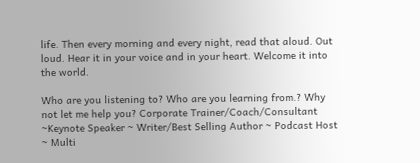life. Then every morning and every night, read that aloud. Out loud. Hear it in your voice and in your heart. Welcome it into the world.

Who are you listening to? Who are you learning from.? Why not let me help you? Corporate Trainer/Coach/Consultant ~Keynote Speaker ~ Writer/Best Selling Author ~ Podcast Host ~ Multi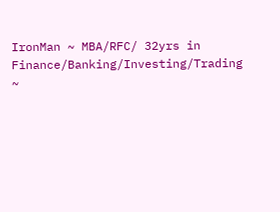IronMan ~ MBA/RFC/ 32yrs in Finance/Banking/Investing/Trading ~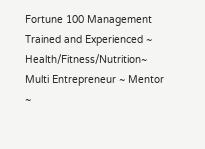Fortune 100 Management Trained and Experienced ~ Health/Fitness/Nutrition~ Multi Entrepreneur ~ Mentor ~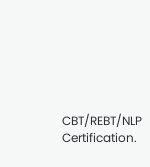CBT/REBT/NLP Certification.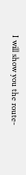I will show you the route-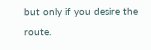but only if you desire the route.